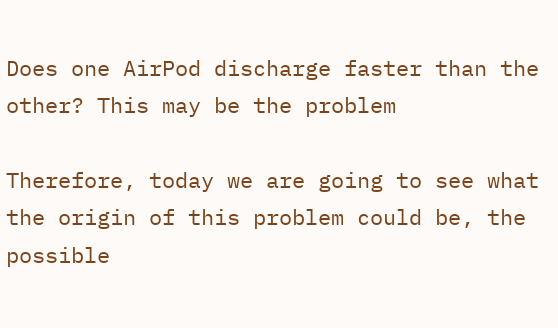Does one AirPod discharge faster than the other? This may be the problem

Therefore, today we are going to see what the origin of this problem could be, the possible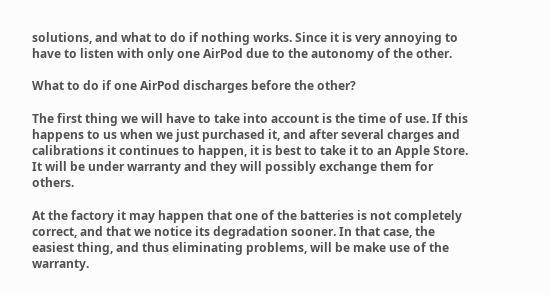solutions, and what to do if nothing works. Since it is very annoying to have to listen with only one AirPod due to the autonomy of the other.

What to do if one AirPod discharges before the other?

The first thing we will have to take into account is the time of use. If this happens to us when we just purchased it, and after several charges and calibrations it continues to happen, it is best to take it to an Apple Store. It will be under warranty and they will possibly exchange them for others.

At the factory it may happen that one of the batteries is not completely correct, and that we notice its degradation sooner. In that case, the easiest thing, and thus eliminating problems, will be make use of the warranty.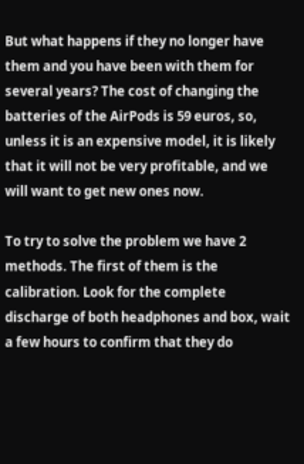But what happens if they no longer have them and you have been with them for several years? The cost of changing the batteries of the AirPods is 59 euros, so, unless it is an expensive model, it is likely that it will not be very profitable, and we will want to get new ones now.

To try to solve the problem we have 2 methods. The first of them is the calibration. Look for the complete discharge of both headphones and box, wait a few hours to confirm that they do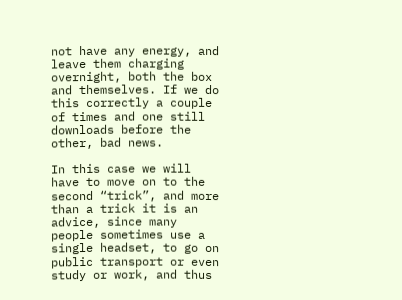not have any energy, and leave them charging overnight, both the box and themselves. If we do this correctly a couple of times and one still downloads before the other, bad news.

In this case we will have to move on to the second “trick”, and more than a trick it is an advice, since many people sometimes use a single headset, to go on public transport or even study or work, and thus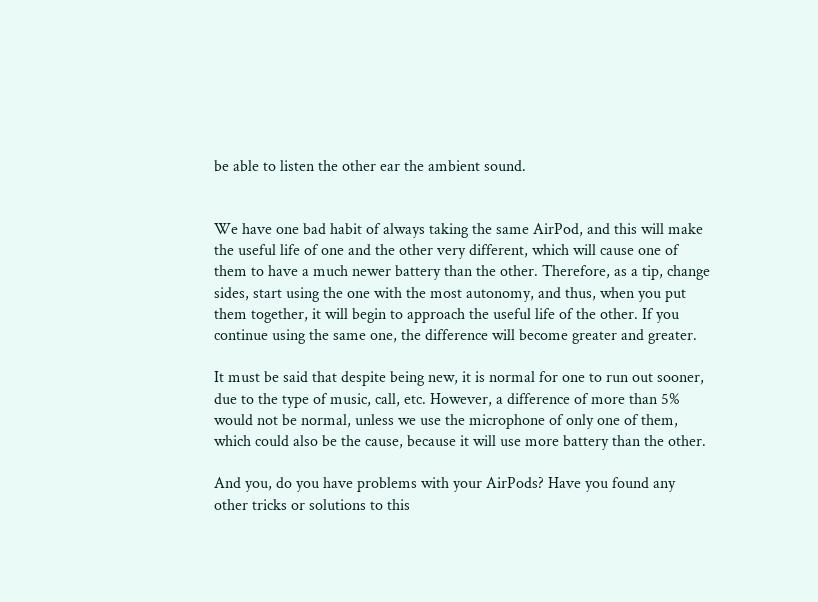be able to listen the other ear the ambient sound.


We have one bad habit of always taking the same AirPod, and this will make the useful life of one and the other very different, which will cause one of them to have a much newer battery than the other. Therefore, as a tip, change sides, start using the one with the most autonomy, and thus, when you put them together, it will begin to approach the useful life of the other. If you continue using the same one, the difference will become greater and greater.

It must be said that despite being new, it is normal for one to run out sooner, due to the type of music, call, etc. However, a difference of more than 5% would not be normal, unless we use the microphone of only one of them, which could also be the cause, because it will use more battery than the other.

And you, do you have problems with your AirPods? Have you found any other tricks or solutions to this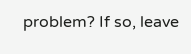problem? If so, leave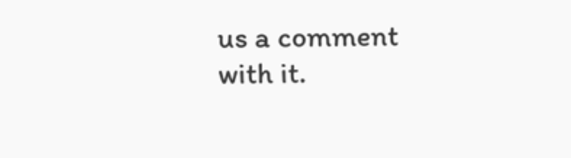us a comment with it.